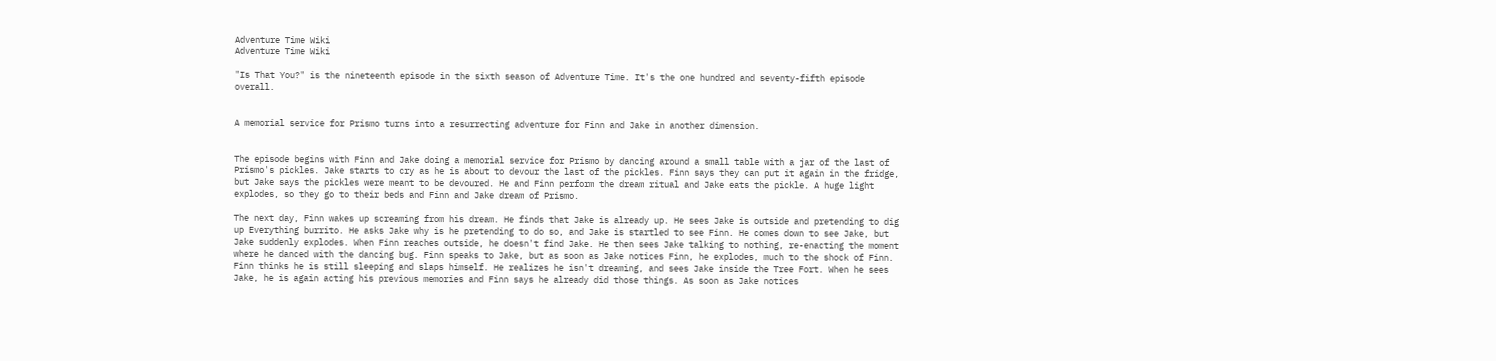Adventure Time Wiki
Adventure Time Wiki

"Is That You?" is the nineteenth episode in the sixth season of Adventure Time. It's the one hundred and seventy-fifth episode overall.


A memorial service for Prismo turns into a resurrecting adventure for Finn and Jake in another dimension.


The episode begins with Finn and Jake doing a memorial service for Prismo by dancing around a small table with a jar of the last of Prismo's pickles. Jake starts to cry as he is about to devour the last of the pickles. Finn says they can put it again in the fridge, but Jake says the pickles were meant to be devoured. He and Finn perform the dream ritual and Jake eats the pickle. A huge light explodes, so they go to their beds and Finn and Jake dream of Prismo.

The next day, Finn wakes up screaming from his dream. He finds that Jake is already up. He sees Jake is outside and pretending to dig up Everything burrito. He asks Jake why is he pretending to do so, and Jake is startled to see Finn. He comes down to see Jake, but Jake suddenly explodes. When Finn reaches outside, he doesn't find Jake. He then sees Jake talking to nothing, re-enacting the moment where he danced with the dancing bug. Finn speaks to Jake, but as soon as Jake notices Finn, he explodes, much to the shock of Finn. Finn thinks he is still sleeping and slaps himself. He realizes he isn't dreaming, and sees Jake inside the Tree Fort. When he sees Jake, he is again acting his previous memories and Finn says he already did those things. As soon as Jake notices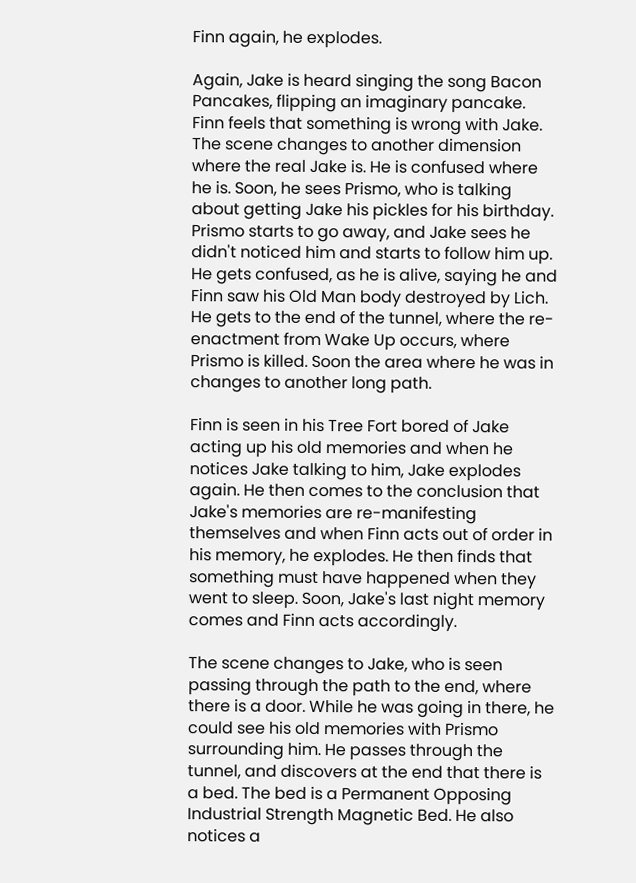Finn again, he explodes.

Again, Jake is heard singing the song Bacon Pancakes, flipping an imaginary pancake. Finn feels that something is wrong with Jake. The scene changes to another dimension where the real Jake is. He is confused where he is. Soon, he sees Prismo, who is talking about getting Jake his pickles for his birthday. Prismo starts to go away, and Jake sees he didn't noticed him and starts to follow him up. He gets confused, as he is alive, saying he and Finn saw his Old Man body destroyed by Lich. He gets to the end of the tunnel, where the re-enactment from Wake Up occurs, where Prismo is killed. Soon the area where he was in changes to another long path.

Finn is seen in his Tree Fort bored of Jake acting up his old memories and when he notices Jake talking to him, Jake explodes again. He then comes to the conclusion that Jake's memories are re-manifesting themselves and when Finn acts out of order in his memory, he explodes. He then finds that something must have happened when they went to sleep. Soon, Jake's last night memory comes and Finn acts accordingly.

The scene changes to Jake, who is seen passing through the path to the end, where there is a door. While he was going in there, he could see his old memories with Prismo surrounding him. He passes through the tunnel, and discovers at the end that there is a bed. The bed is a Permanent Opposing Industrial Strength Magnetic Bed. He also notices a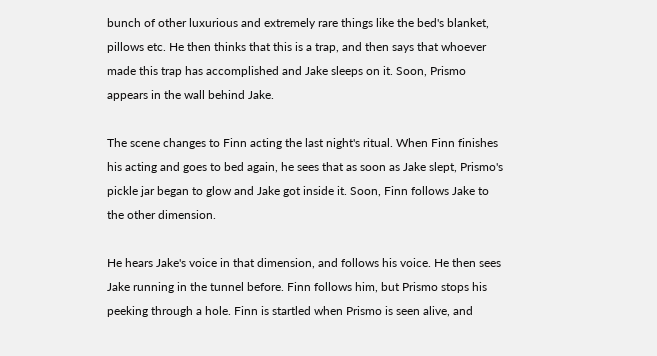bunch of other luxurious and extremely rare things like the bed's blanket, pillows etc. He then thinks that this is a trap, and then says that whoever made this trap has accomplished and Jake sleeps on it. Soon, Prismo appears in the wall behind Jake.

The scene changes to Finn acting the last night's ritual. When Finn finishes his acting and goes to bed again, he sees that as soon as Jake slept, Prismo's pickle jar began to glow and Jake got inside it. Soon, Finn follows Jake to the other dimension.

He hears Jake's voice in that dimension, and follows his voice. He then sees Jake running in the tunnel before. Finn follows him, but Prismo stops his peeking through a hole. Finn is startled when Prismo is seen alive, and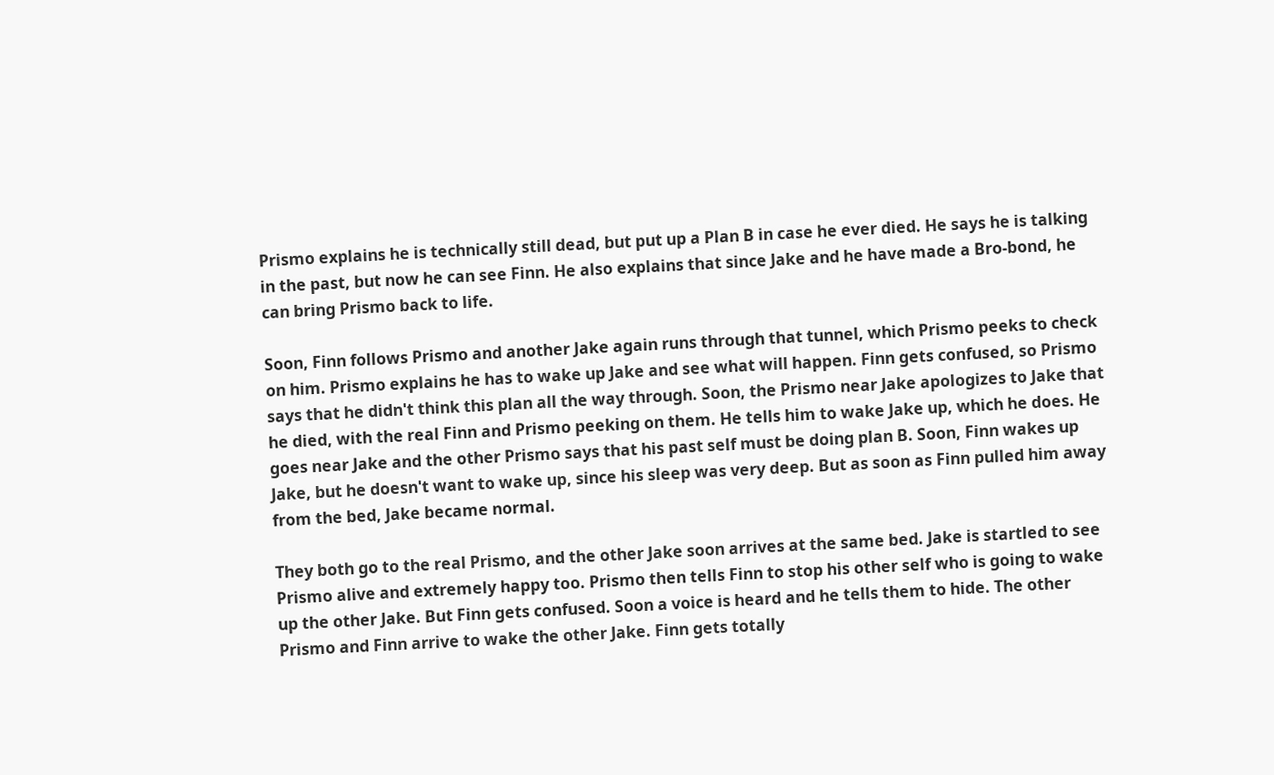Prismo explains he is technically still dead, but put up a Plan B in case he ever died. He says he is talking in the past, but now he can see Finn. He also explains that since Jake and he have made a Bro-bond, he can bring Prismo back to life.

Soon, Finn follows Prismo and another Jake again runs through that tunnel, which Prismo peeks to check on him. Prismo explains he has to wake up Jake and see what will happen. Finn gets confused, so Prismo says that he didn't think this plan all the way through. Soon, the Prismo near Jake apologizes to Jake that he died, with the real Finn and Prismo peeking on them. He tells him to wake Jake up, which he does. He goes near Jake and the other Prismo says that his past self must be doing plan B. Soon, Finn wakes up Jake, but he doesn't want to wake up, since his sleep was very deep. But as soon as Finn pulled him away from the bed, Jake became normal.

They both go to the real Prismo, and the other Jake soon arrives at the same bed. Jake is startled to see Prismo alive and extremely happy too. Prismo then tells Finn to stop his other self who is going to wake up the other Jake. But Finn gets confused. Soon a voice is heard and he tells them to hide. The other Prismo and Finn arrive to wake the other Jake. Finn gets totally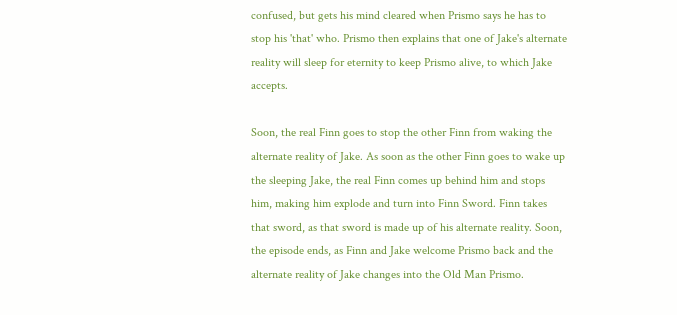confused, but gets his mind cleared when Prismo says he has to stop his 'that' who. Prismo then explains that one of Jake's alternate reality will sleep for eternity to keep Prismo alive, to which Jake accepts.

Soon, the real Finn goes to stop the other Finn from waking the alternate reality of Jake. As soon as the other Finn goes to wake up the sleeping Jake, the real Finn comes up behind him and stops him, making him explode and turn into Finn Sword. Finn takes that sword, as that sword is made up of his alternate reality. Soon, the episode ends, as Finn and Jake welcome Prismo back and the alternate reality of Jake changes into the Old Man Prismo.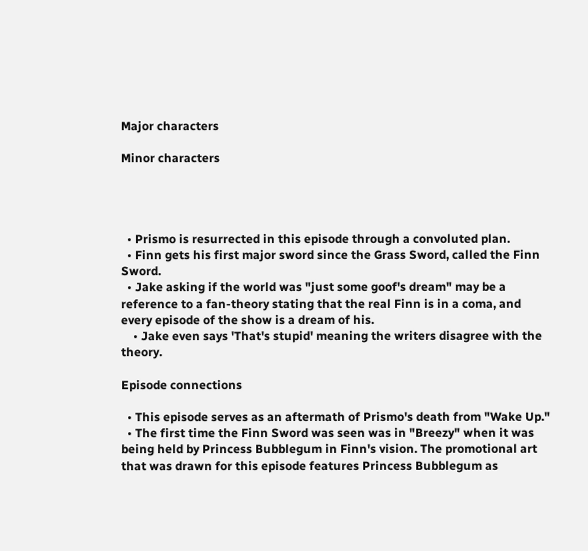Major characters

Minor characters




  • Prismo is resurrected in this episode through a convoluted plan.
  • Finn gets his first major sword since the Grass Sword, called the Finn Sword.
  • Jake asking if the world was "just some goof's dream" may be a reference to a fan-theory stating that the real Finn is in a coma, and every episode of the show is a dream of his.
    • Jake even says 'That's stupid' meaning the writers disagree with the theory.

Episode connections

  • This episode serves as an aftermath of Prismo's death from "Wake Up."
  • The first time the Finn Sword was seen was in "Breezy" when it was being held by Princess Bubblegum in Finn's vision. The promotional art that was drawn for this episode features Princess Bubblegum as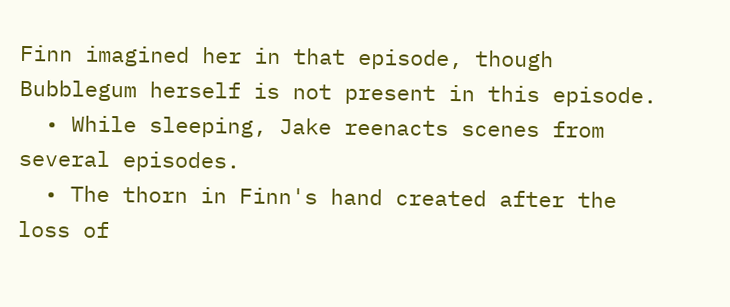Finn imagined her in that episode, though Bubblegum herself is not present in this episode.
  • While sleeping, Jake reenacts scenes from several episodes.
  • The thorn in Finn's hand created after the loss of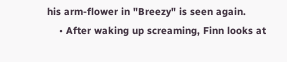his arm-flower in "Breezy" is seen again.
    • After waking up screaming, Finn looks at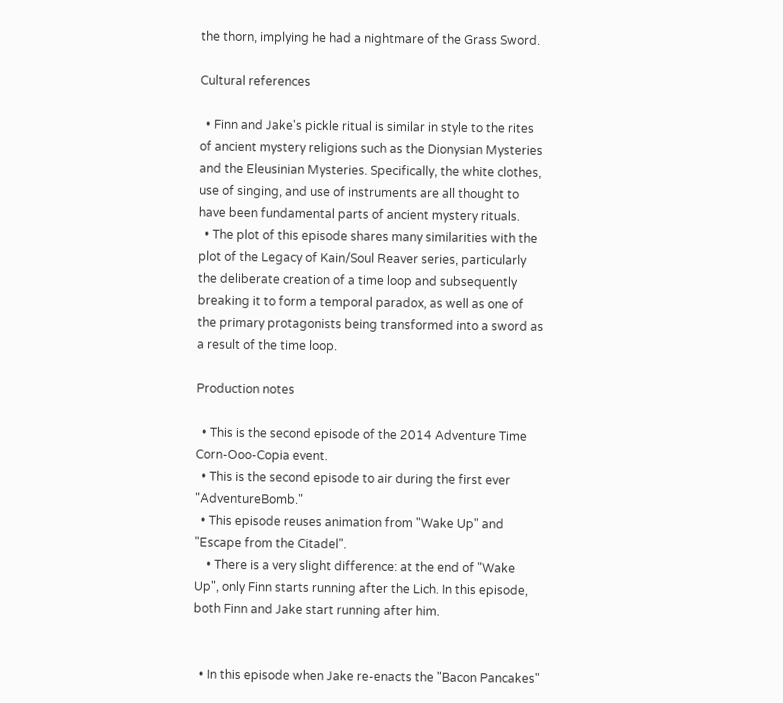the thorn, implying he had a nightmare of the Grass Sword.

Cultural references

  • Finn and Jake's pickle ritual is similar in style to the rites of ancient mystery religions such as the Dionysian Mysteries and the Eleusinian Mysteries. Specifically, the white clothes, use of singing, and use of instruments are all thought to have been fundamental parts of ancient mystery rituals.
  • The plot of this episode shares many similarities with the plot of the Legacy of Kain/Soul Reaver series, particularly the deliberate creation of a time loop and subsequently breaking it to form a temporal paradox, as well as one of the primary protagonists being transformed into a sword as a result of the time loop.

Production notes

  • This is the second episode of the 2014 Adventure Time Corn-Ooo-Copia event.
  • This is the second episode to air during the first ever "AdventureBomb."
  • This episode reuses animation from "Wake Up" and "Escape from the Citadel".
    • There is a very slight difference: at the end of "Wake Up", only Finn starts running after the Lich. In this episode, both Finn and Jake start running after him.


  • In this episode when Jake re-enacts the "Bacon Pancakes"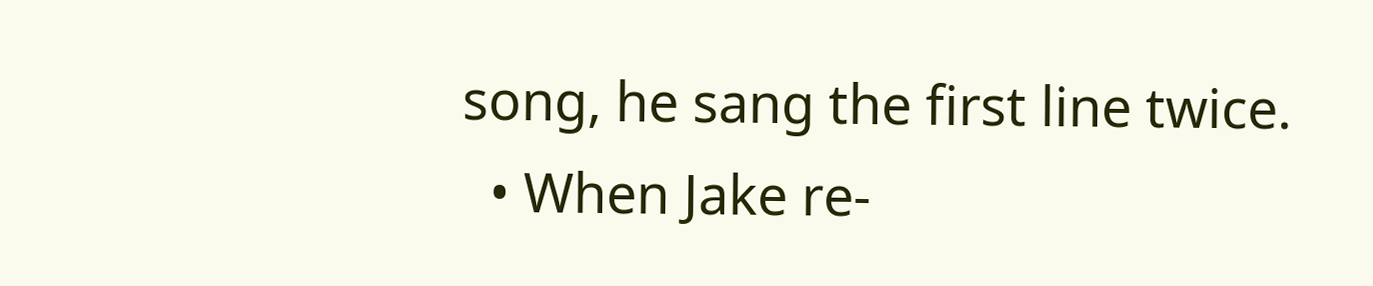song, he sang the first line twice.
  • When Jake re-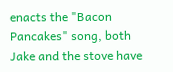enacts the "Bacon Pancakes" song, both Jake and the stove have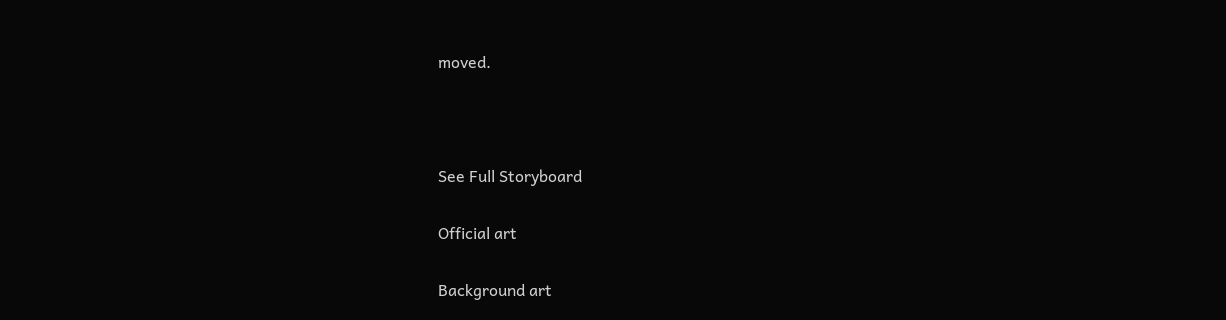moved.



See Full Storyboard

Official art

Background art